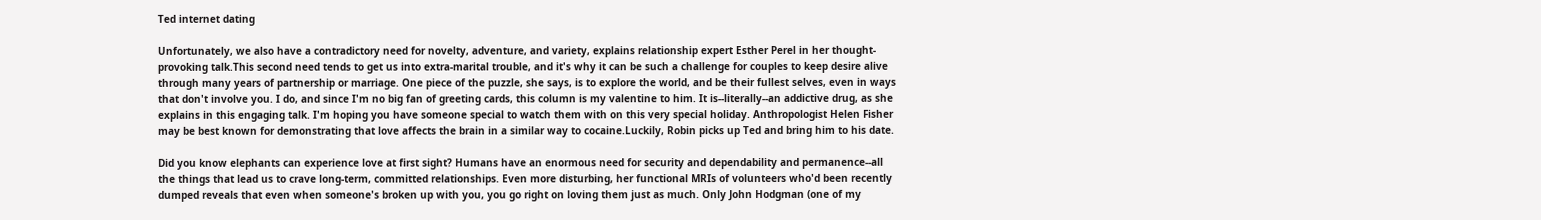Ted internet dating

Unfortunately, we also have a contradictory need for novelty, adventure, and variety, explains relationship expert Esther Perel in her thought-provoking talk.This second need tends to get us into extra-marital trouble, and it's why it can be such a challenge for couples to keep desire alive through many years of partnership or marriage. One piece of the puzzle, she says, is to explore the world, and be their fullest selves, even in ways that don't involve you. I do, and since I'm no big fan of greeting cards, this column is my valentine to him. It is--literally--an addictive drug, as she explains in this engaging talk. I'm hoping you have someone special to watch them with on this very special holiday. Anthropologist Helen Fisher may be best known for demonstrating that love affects the brain in a similar way to cocaine.Luckily, Robin picks up Ted and bring him to his date.

Did you know elephants can experience love at first sight? Humans have an enormous need for security and dependability and permanence--all the things that lead us to crave long-term, committed relationships. Even more disturbing, her functional MRIs of volunteers who'd been recently dumped reveals that even when someone's broken up with you, you go right on loving them just as much. Only John Hodgman (one of my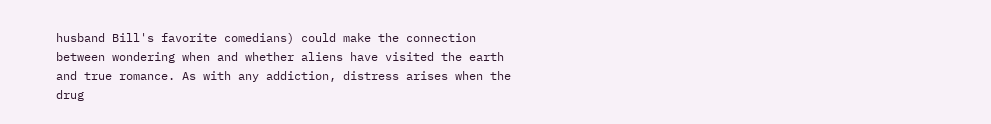husband Bill's favorite comedians) could make the connection between wondering when and whether aliens have visited the earth and true romance. As with any addiction, distress arises when the drug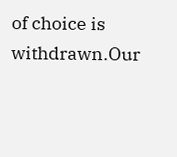of choice is withdrawn.Our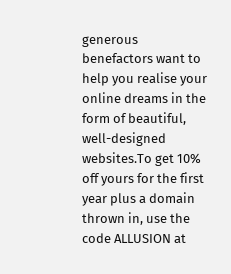generous benefactors want to help you realise your online dreams in the form of beautiful, well-designed websites.To get 10% off yours for the first year plus a domain thrown in, use the code ALLUSION at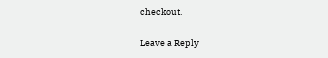checkout.

Leave a Reply